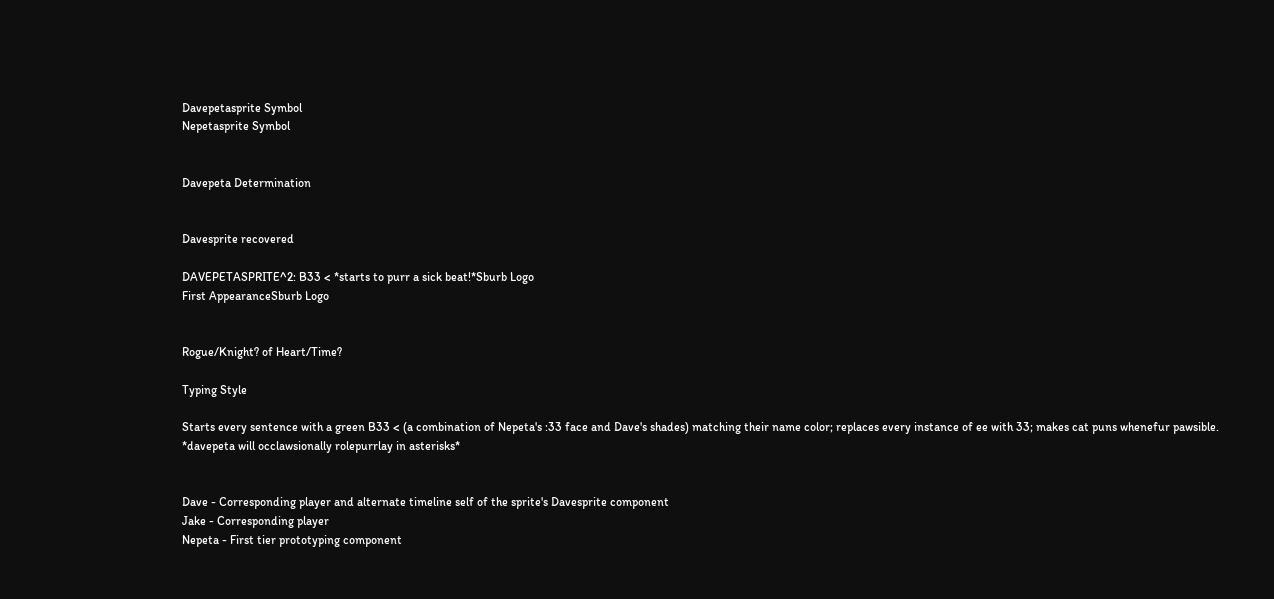Davepetasprite Symbol
Nepetasprite Symbol


Davepeta Determination


Davesprite recovered

DAVEPETASPRITE^2: B33 < *starts to purr a sick beat!*Sburb Logo
First AppearanceSburb Logo


Rogue/Knight? of Heart/Time?

Typing Style

Starts every sentence with a green B33 < (a combination of Nepeta's :33 face and Dave's shades) matching their name color; replaces every instance of ee with 33; makes cat puns whenefur pawsible. *davepeta will occlawsionally rolepurrlay in asterisks*


Dave - Corresponding player and alternate timeline self of the sprite's Davesprite component
Jake - Corresponding player
Nepeta - First tier prototyping component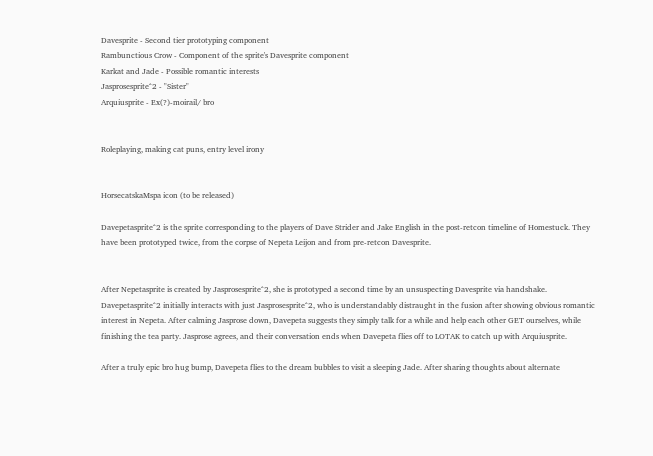Davesprite - Second tier prototyping component
Rambunctious Crow - Component of the sprite's Davesprite component
Karkat and Jade - Possible romantic interests
Jasprosesprite^2 - "Sister"
Arquiusprite - Ex(?)-moirail/ bro


Roleplaying, making cat puns, entry level irony


HorsecatskaMspa icon (to be released)

Davepetasprite^2 is the sprite corresponding to the players of Dave Strider and Jake English in the post-retcon timeline of Homestuck. They have been prototyped twice, from the corpse of Nepeta Leijon and from pre-retcon Davesprite.


After Nepetasprite is created by Jasprosesprite^2, she is prototyped a second time by an unsuspecting Davesprite via handshake. Davepetasprite^2 initially interacts with just Jasprosesprite^2, who is understandably distraught in the fusion after showing obvious romantic interest in Nepeta. After calming Jasprose down, Davepeta suggests they simply talk for a while and help each other GET ourselves, while finishing the tea party. Jasprose agrees, and their conversation ends when Davepeta flies off to LOTAK to catch up with Arquiusprite.

After a truly epic bro hug bump, Davepeta flies to the dream bubbles to visit a sleeping Jade. After sharing thoughts about alternate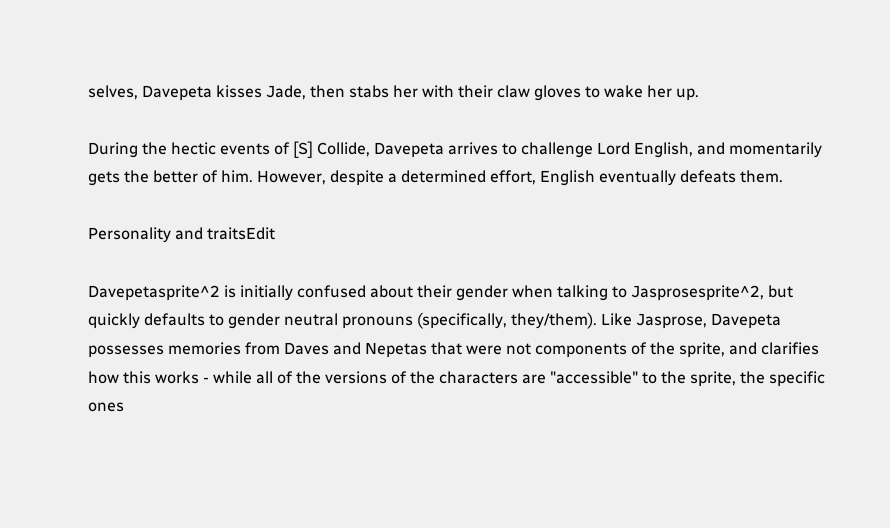selves, Davepeta kisses Jade, then stabs her with their claw gloves to wake her up.

During the hectic events of [S] Collide, Davepeta arrives to challenge Lord English, and momentarily gets the better of him. However, despite a determined effort, English eventually defeats them.

Personality and traitsEdit

Davepetasprite^2 is initially confused about their gender when talking to Jasprosesprite^2, but quickly defaults to gender neutral pronouns (specifically, they/them). Like Jasprose, Davepeta possesses memories from Daves and Nepetas that were not components of the sprite, and clarifies how this works - while all of the versions of the characters are "accessible" to the sprite, the specific ones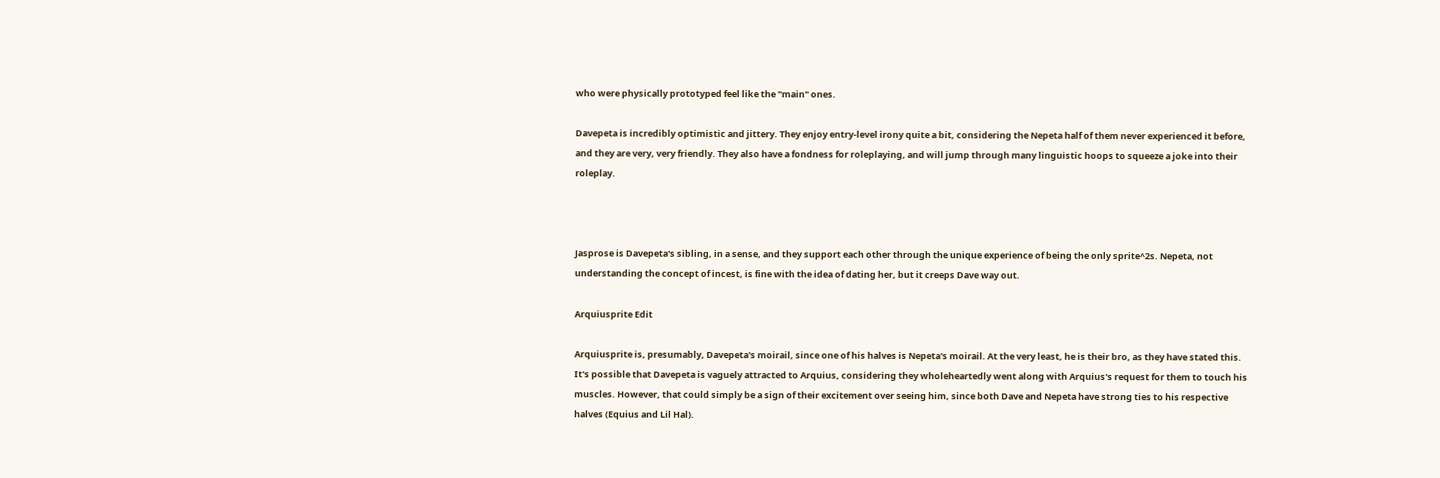who were physically prototyped feel like the "main" ones.

Davepeta is incredibly optimistic and jittery. They enjoy entry-level irony quite a bit, considering the Nepeta half of them never experienced it before, and they are very, very friendly. They also have a fondness for roleplaying, and will jump through many linguistic hoops to squeeze a joke into their roleplay.



Jasprose is Davepeta's sibling, in a sense, and they support each other through the unique experience of being the only sprite^2s. Nepeta, not understanding the concept of incest, is fine with the idea of dating her, but it creeps Dave way out.

Arquiusprite Edit

Arquiusprite is, presumably, Davepeta's moirail, since one of his halves is Nepeta's moirail. At the very least, he is their bro, as they have stated this. It's possible that Davepeta is vaguely attracted to Arquius, considering they wholeheartedly went along with Arquius's request for them to touch his muscles. However, that could simply be a sign of their excitement over seeing him, since both Dave and Nepeta have strong ties to his respective halves (Equius and Lil Hal).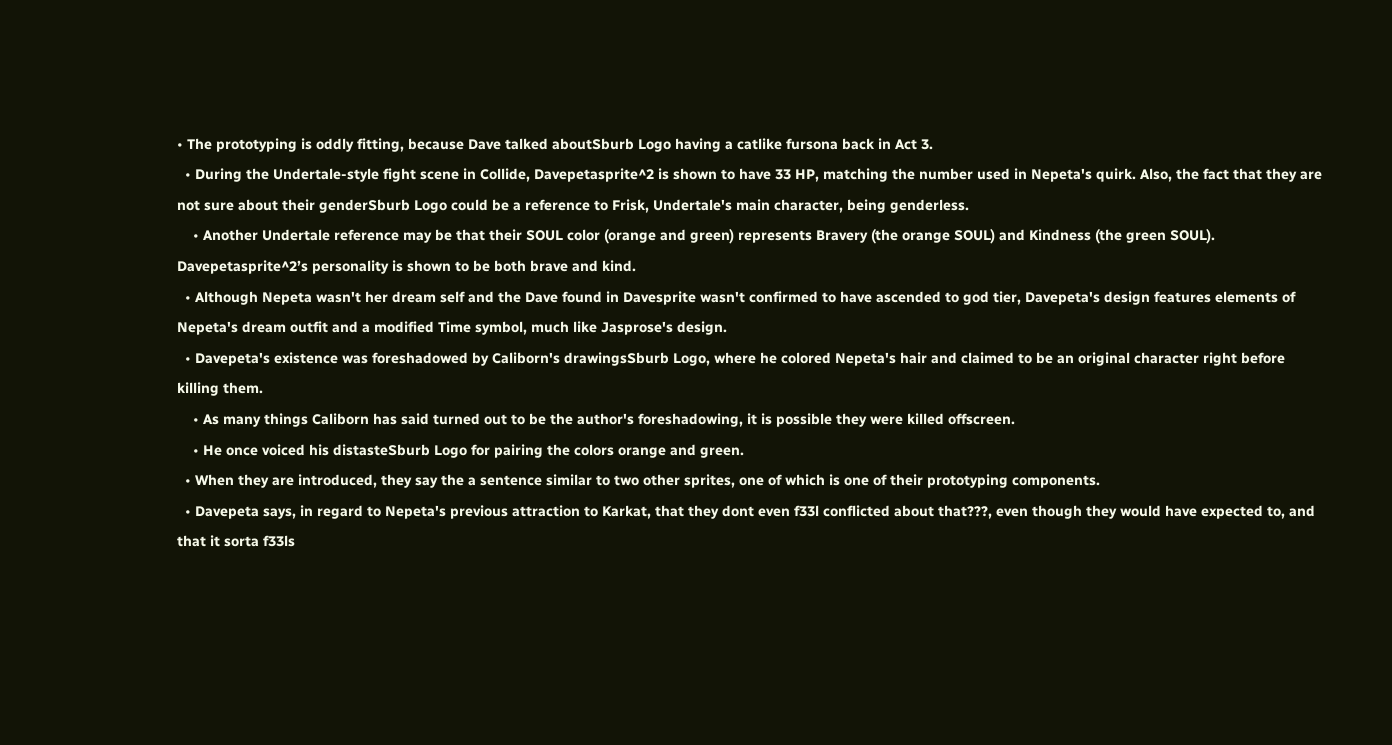• The prototyping is oddly fitting, because Dave talked aboutSburb Logo having a catlike fursona back in Act 3.
  • During the Undertale-style fight scene in Collide, Davepetasprite^2 is shown to have 33 HP, matching the number used in Nepeta's quirk. Also, the fact that they are not sure about their genderSburb Logo could be a reference to Frisk, Undertale's main character, being genderless.
    • Another Undertale reference may be that their SOUL color (orange and green) represents Bravery (the orange SOUL) and Kindness (the green SOUL). Davepetasprite^2’s personality is shown to be both brave and kind.
  • Although Nepeta wasn't her dream self and the Dave found in Davesprite wasn't confirmed to have ascended to god tier, Davepeta's design features elements of Nepeta's dream outfit and a modified Time symbol, much like Jasprose's design.
  • Davepeta's existence was foreshadowed by Caliborn's drawingsSburb Logo, where he colored Nepeta's hair and claimed to be an original character right before killing them.
    • As many things Caliborn has said turned out to be the author's foreshadowing, it is possible they were killed offscreen.
    • He once voiced his distasteSburb Logo for pairing the colors orange and green.
  • When they are introduced, they say the a sentence similar to two other sprites, one of which is one of their prototyping components.
  • Davepeta says, in regard to Nepeta's previous attraction to Karkat, that they dont even f33l conflicted about that???, even though they would have expected to, and that it sorta f33ls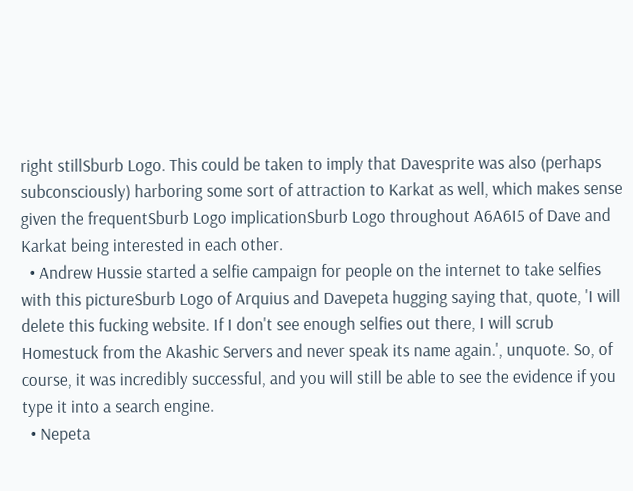right stillSburb Logo. This could be taken to imply that Davesprite was also (perhaps subconsciously) harboring some sort of attraction to Karkat as well, which makes sense given the frequentSburb Logo implicationSburb Logo throughout A6A6I5 of Dave and Karkat being interested in each other.
  • Andrew Hussie started a selfie campaign for people on the internet to take selfies with this pictureSburb Logo of Arquius and Davepeta hugging saying that, quote, 'I will delete this fucking website. If I don't see enough selfies out there, I will scrub Homestuck from the Akashic Servers and never speak its name again.', unquote. So, of course, it was incredibly successful, and you will still be able to see the evidence if you type it into a search engine.
  • Nepeta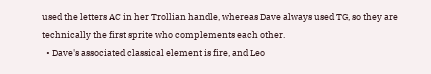used the letters AC in her Trollian handle, whereas Dave always used TG, so they are technically the first sprite who complements each other.
  • Dave's associated classical element is fire, and Leo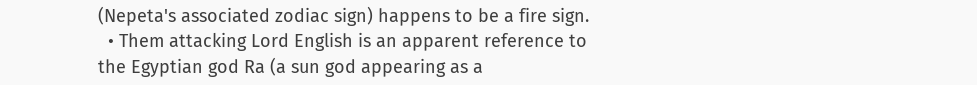(Nepeta's associated zodiac sign) happens to be a fire sign.
  • Them attacking Lord English is an apparent reference to the Egyptian god Ra (a sun god appearing as a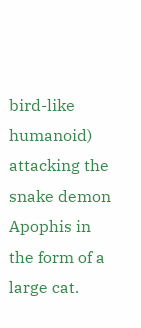bird-like humanoid) attacking the snake demon Apophis in the form of a large cat.